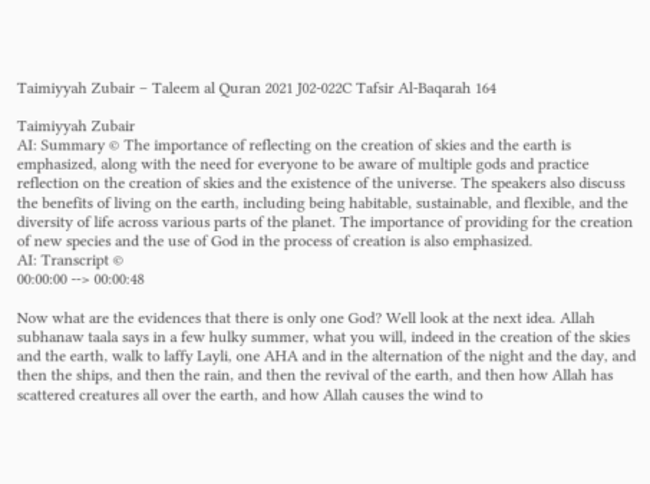Taimiyyah Zubair – Taleem al Quran 2021 J02-022C Tafsir Al-Baqarah 164

Taimiyyah Zubair
AI: Summary © The importance of reflecting on the creation of skies and the earth is emphasized, along with the need for everyone to be aware of multiple gods and practice reflection on the creation of skies and the existence of the universe. The speakers also discuss the benefits of living on the earth, including being habitable, sustainable, and flexible, and the diversity of life across various parts of the planet. The importance of providing for the creation of new species and the use of God in the process of creation is also emphasized.
AI: Transcript ©
00:00:00 --> 00:00:48

Now what are the evidences that there is only one God? Well look at the next idea. Allah subhanaw taala says in a few hulky summer, what you will, indeed in the creation of the skies and the earth, walk to laffy Layli, one AHA and in the alternation of the night and the day, and then the ships, and then the rain, and then the revival of the earth, and then how Allah has scattered creatures all over the earth, and how Allah causes the wind to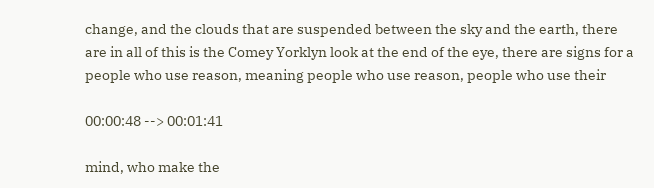change, and the clouds that are suspended between the sky and the earth, there are in all of this is the Comey Yorklyn look at the end of the eye, there are signs for a people who use reason, meaning people who use reason, people who use their

00:00:48 --> 00:01:41

mind, who make the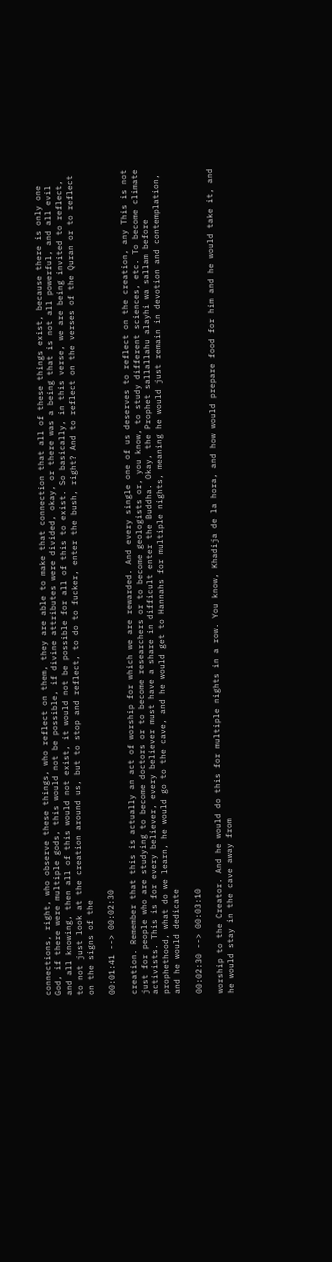connections, right, who observe these things, who reflect on them, they are able to make that connection that all of these things exist, because there is only one God, if there were multiple gods, this would not be possible, if divine attributes were divided, okay, or there was a being that is not all powerful, and all evil and all knowing, then all of this would not exist, it would not be possible for all of this to exist. So basically, in this verse, we are being invited to reflect, to not just look at the creation around us, but to stop and reflect, to do to fucker, enter the bush, right? And to reflect on the verses of the Quran or to reflect on the signs of the

00:01:41 --> 00:02:30

creation. Remember that this is actually an act of worship for which we are rewarded. And every single one of us deserves to reflect on the creation, any This is not just for people who are studying to become doctors or to become researchers or to become geologists or, you know, to study different sciences, etc. To become climate activists. This is for every believer, every believer must have a share in difficult enter the Buddha. Okay, the Prophet sallallahu alayhi wa sallam before prophethood, what do we learn, he would go to the cave, and he would get to Hannahs for multiple nights, meaning he would just remain in devotion and contemplation, and he would dedicate

00:02:30 --> 00:03:10

worship to the Creator. And he would do this for multiple nights in a row. You know, Khadija de la hora, and how would prepare food for him and he would take it, and he would stay in the cave away from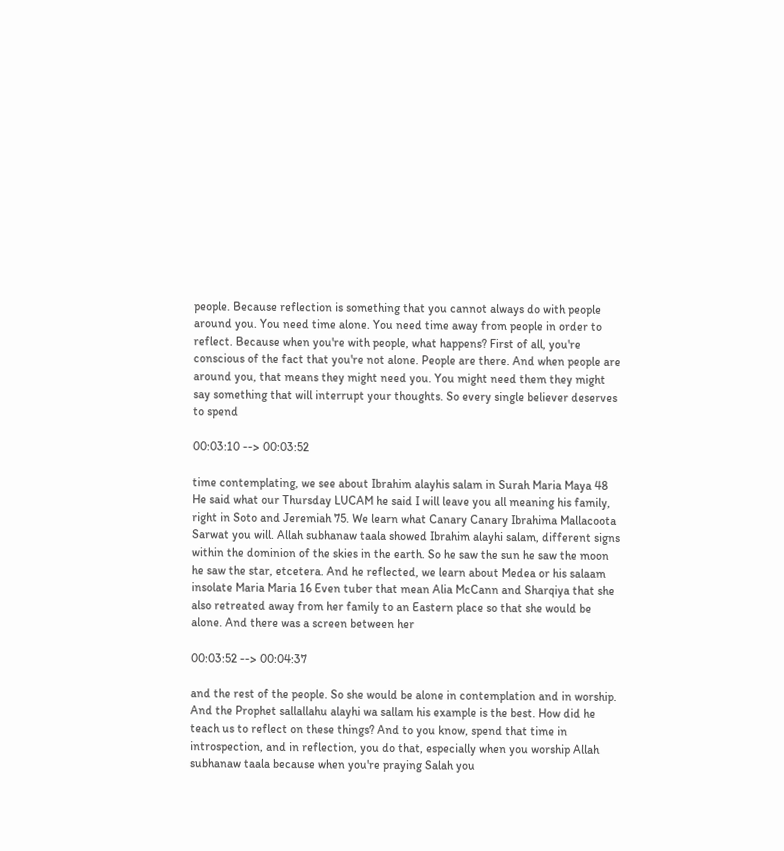people. Because reflection is something that you cannot always do with people around you. You need time alone. You need time away from people in order to reflect. Because when you're with people, what happens? First of all, you're conscious of the fact that you're not alone. People are there. And when people are around you, that means they might need you. You might need them they might say something that will interrupt your thoughts. So every single believer deserves to spend

00:03:10 --> 00:03:52

time contemplating, we see about Ibrahim alayhis salam in Surah Maria Maya 48 He said what our Thursday LUCAM he said I will leave you all meaning his family, right in Soto and Jeremiah 75. We learn what Canary Canary Ibrahima Mallacoota Sarwat you will. Allah subhanaw taala showed Ibrahim alayhi salam, different signs within the dominion of the skies in the earth. So he saw the sun he saw the moon he saw the star, etcetera. And he reflected, we learn about Medea or his salaam insolate Maria Maria 16 Even tuber that mean Alia McCann and Sharqiya that she also retreated away from her family to an Eastern place so that she would be alone. And there was a screen between her

00:03:52 --> 00:04:37

and the rest of the people. So she would be alone in contemplation and in worship. And the Prophet sallallahu alayhi wa sallam his example is the best. How did he teach us to reflect on these things? And to you know, spend that time in introspection, and in reflection, you do that, especially when you worship Allah subhanaw taala because when you're praying Salah you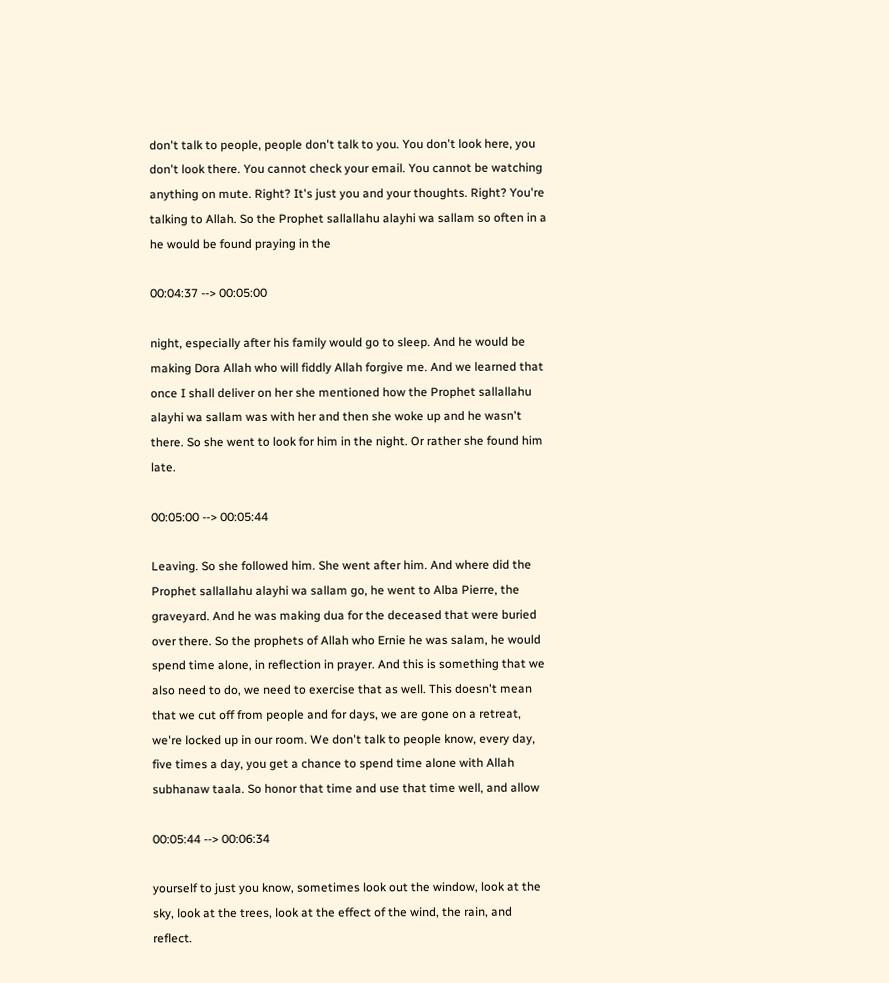don't talk to people, people don't talk to you. You don't look here, you don't look there. You cannot check your email. You cannot be watching anything on mute. Right? It's just you and your thoughts. Right? You're talking to Allah. So the Prophet sallallahu alayhi wa sallam so often in a he would be found praying in the

00:04:37 --> 00:05:00

night, especially after his family would go to sleep. And he would be making Dora Allah who will fiddly Allah forgive me. And we learned that once I shall deliver on her she mentioned how the Prophet sallallahu alayhi wa sallam was with her and then she woke up and he wasn't there. So she went to look for him in the night. Or rather she found him late.

00:05:00 --> 00:05:44

Leaving. So she followed him. She went after him. And where did the Prophet sallallahu alayhi wa sallam go, he went to Alba Pierre, the graveyard. And he was making dua for the deceased that were buried over there. So the prophets of Allah who Ernie he was salam, he would spend time alone, in reflection in prayer. And this is something that we also need to do, we need to exercise that as well. This doesn't mean that we cut off from people and for days, we are gone on a retreat, we're locked up in our room. We don't talk to people know, every day, five times a day, you get a chance to spend time alone with Allah subhanaw taala. So honor that time and use that time well, and allow

00:05:44 --> 00:06:34

yourself to just you know, sometimes look out the window, look at the sky, look at the trees, look at the effect of the wind, the rain, and reflect.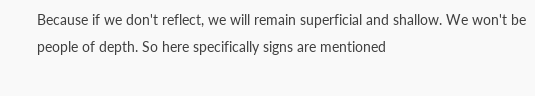Because if we don't reflect, we will remain superficial and shallow. We won't be people of depth. So here specifically signs are mentioned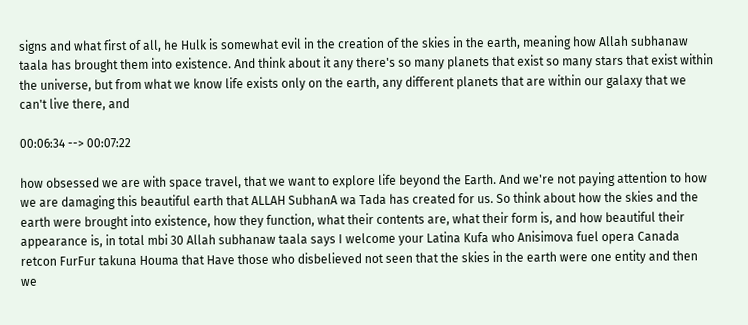signs and what first of all, he Hulk is somewhat evil in the creation of the skies in the earth, meaning how Allah subhanaw taala has brought them into existence. And think about it any there's so many planets that exist so many stars that exist within the universe, but from what we know life exists only on the earth, any different planets that are within our galaxy that we can't live there, and

00:06:34 --> 00:07:22

how obsessed we are with space travel, that we want to explore life beyond the Earth. And we're not paying attention to how we are damaging this beautiful earth that ALLAH SubhanA wa Tada has created for us. So think about how the skies and the earth were brought into existence, how they function, what their contents are, what their form is, and how beautiful their appearance is, in total mbi 30 Allah subhanaw taala says I welcome your Latina Kufa who Anisimova fuel opera Canada retcon FurFur takuna Houma that Have those who disbelieved not seen that the skies in the earth were one entity and then we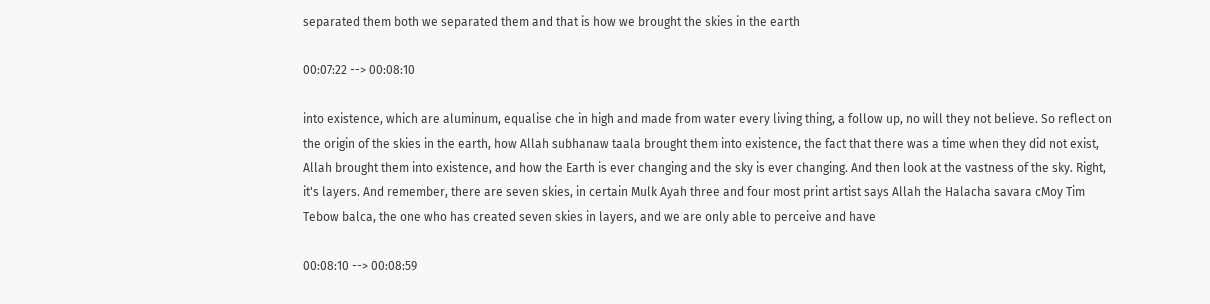separated them both we separated them and that is how we brought the skies in the earth

00:07:22 --> 00:08:10

into existence, which are aluminum, equalise che in high and made from water every living thing, a follow up, no will they not believe. So reflect on the origin of the skies in the earth, how Allah subhanaw taala brought them into existence, the fact that there was a time when they did not exist, Allah brought them into existence, and how the Earth is ever changing and the sky is ever changing. And then look at the vastness of the sky. Right, it's layers. And remember, there are seven skies, in certain Mulk Ayah three and four most print artist says Allah the Halacha savara cMoy Tim Tebow balca, the one who has created seven skies in layers, and we are only able to perceive and have

00:08:10 --> 00:08:59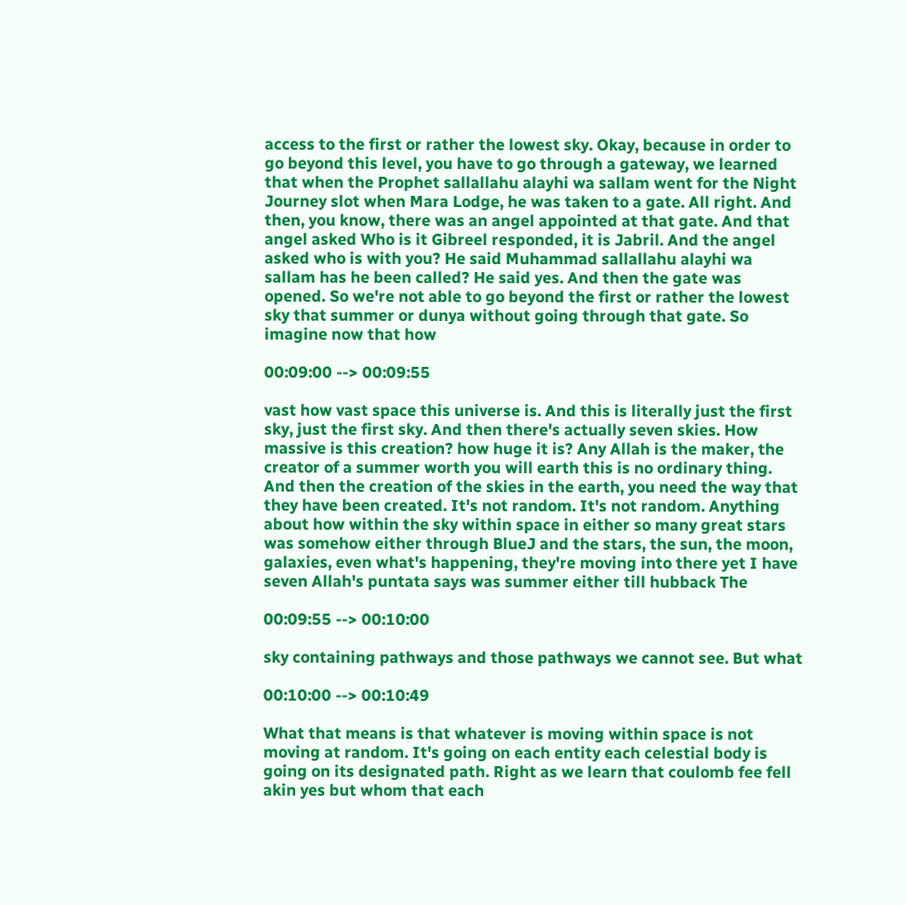access to the first or rather the lowest sky. Okay, because in order to go beyond this level, you have to go through a gateway, we learned that when the Prophet sallallahu alayhi wa sallam went for the Night Journey slot when Mara Lodge, he was taken to a gate. All right. And then, you know, there was an angel appointed at that gate. And that angel asked Who is it Gibreel responded, it is Jabril. And the angel asked who is with you? He said Muhammad sallallahu alayhi wa sallam has he been called? He said yes. And then the gate was opened. So we're not able to go beyond the first or rather the lowest sky that summer or dunya without going through that gate. So imagine now that how

00:09:00 --> 00:09:55

vast how vast space this universe is. And this is literally just the first sky, just the first sky. And then there's actually seven skies. How massive is this creation? how huge it is? Any Allah is the maker, the creator of a summer worth you will earth this is no ordinary thing. And then the creation of the skies in the earth, you need the way that they have been created. It's not random. It's not random. Anything about how within the sky within space in either so many great stars was somehow either through BlueJ and the stars, the sun, the moon, galaxies, even what's happening, they're moving into there yet I have seven Allah's puntata says was summer either till hubback The

00:09:55 --> 00:10:00

sky containing pathways and those pathways we cannot see. But what

00:10:00 --> 00:10:49

What that means is that whatever is moving within space is not moving at random. It's going on each entity each celestial body is going on its designated path. Right as we learn that coulomb fee fell akin yes but whom that each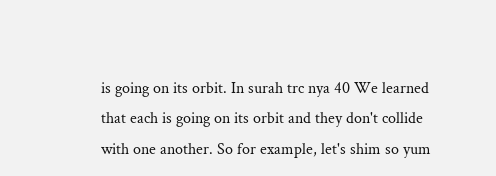is going on its orbit. In surah trc nya 40 We learned that each is going on its orbit and they don't collide with one another. So for example, let's shim so yum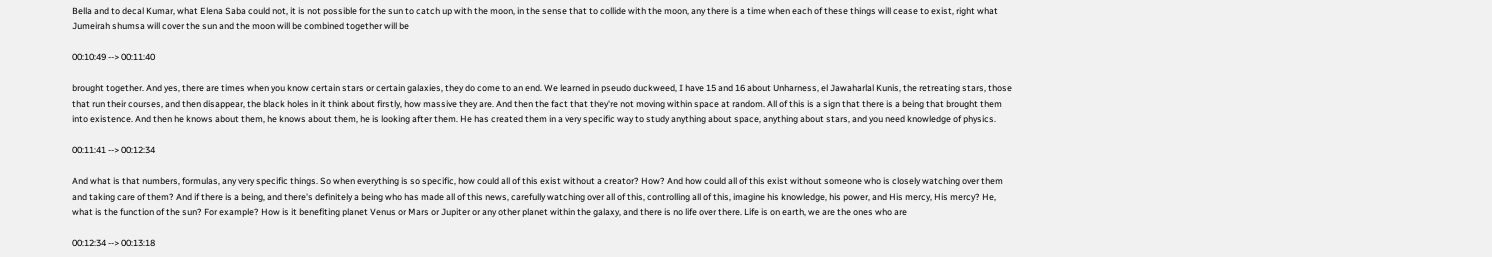Bella and to decal Kumar, what Elena Saba could not, it is not possible for the sun to catch up with the moon, in the sense that to collide with the moon, any there is a time when each of these things will cease to exist, right what Jumeirah shumsa will cover the sun and the moon will be combined together will be

00:10:49 --> 00:11:40

brought together. And yes, there are times when you know certain stars or certain galaxies, they do come to an end. We learned in pseudo duckweed, I have 15 and 16 about Unharness, el Jawaharlal Kunis, the retreating stars, those that run their courses, and then disappear, the black holes in it think about firstly, how massive they are. And then the fact that they're not moving within space at random. All of this is a sign that there is a being that brought them into existence. And then he knows about them, he knows about them, he is looking after them. He has created them in a very specific way to study anything about space, anything about stars, and you need knowledge of physics.

00:11:41 --> 00:12:34

And what is that numbers, formulas, any very specific things. So when everything is so specific, how could all of this exist without a creator? How? And how could all of this exist without someone who is closely watching over them and taking care of them? And if there is a being, and there's definitely a being who has made all of this news, carefully watching over all of this, controlling all of this, imagine his knowledge, his power, and His mercy, His mercy? He, what is the function of the sun? For example? How is it benefiting planet Venus or Mars or Jupiter or any other planet within the galaxy, and there is no life over there. Life is on earth, we are the ones who are

00:12:34 --> 00:13:18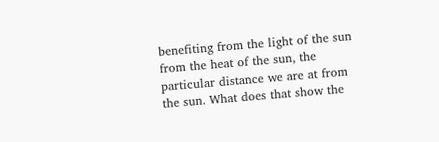benefiting from the light of the sun from the heat of the sun, the particular distance we are at from the sun. What does that show the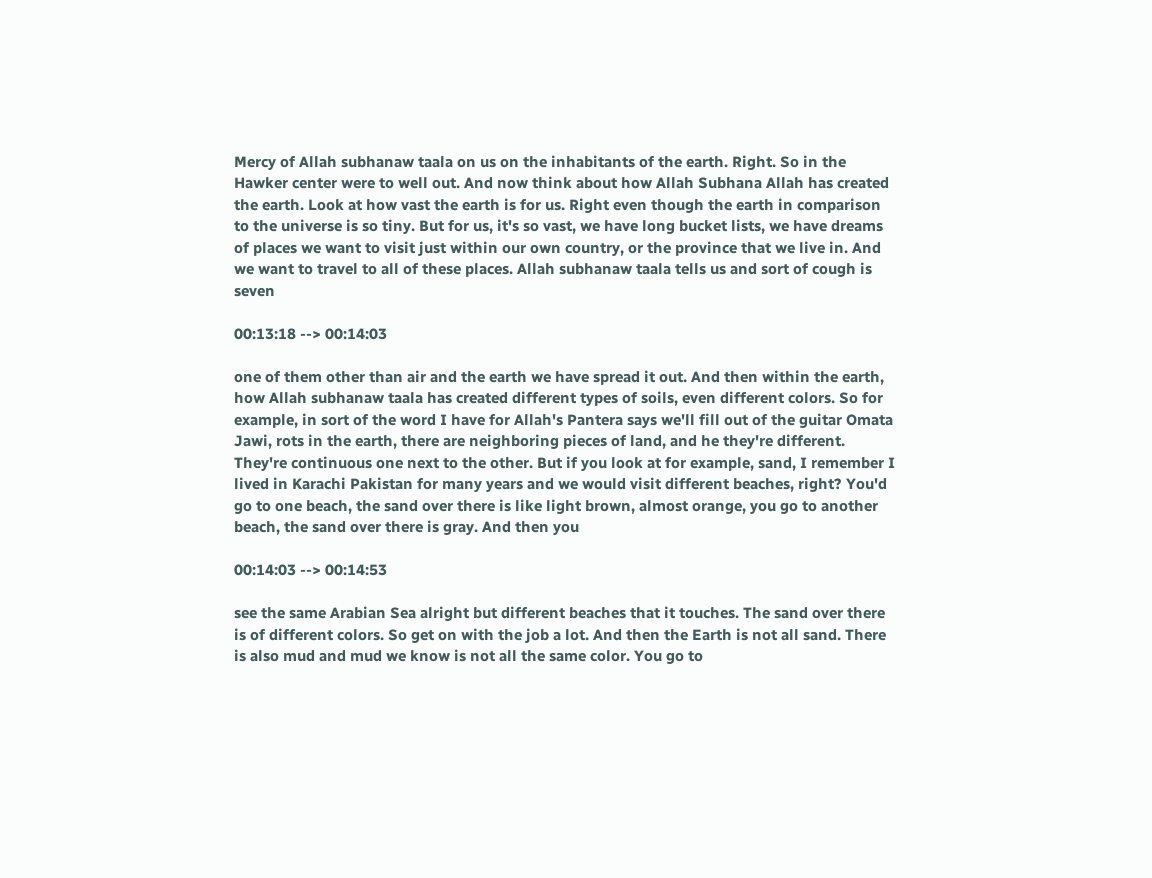Mercy of Allah subhanaw taala on us on the inhabitants of the earth. Right. So in the Hawker center were to well out. And now think about how Allah Subhana Allah has created the earth. Look at how vast the earth is for us. Right even though the earth in comparison to the universe is so tiny. But for us, it's so vast, we have long bucket lists, we have dreams of places we want to visit just within our own country, or the province that we live in. And we want to travel to all of these places. Allah subhanaw taala tells us and sort of cough is seven

00:13:18 --> 00:14:03

one of them other than air and the earth we have spread it out. And then within the earth, how Allah subhanaw taala has created different types of soils, even different colors. So for example, in sort of the word I have for Allah's Pantera says we'll fill out of the guitar Omata Jawi, rots in the earth, there are neighboring pieces of land, and he they're different. They're continuous one next to the other. But if you look at for example, sand, I remember I lived in Karachi Pakistan for many years and we would visit different beaches, right? You'd go to one beach, the sand over there is like light brown, almost orange, you go to another beach, the sand over there is gray. And then you

00:14:03 --> 00:14:53

see the same Arabian Sea alright but different beaches that it touches. The sand over there is of different colors. So get on with the job a lot. And then the Earth is not all sand. There is also mud and mud we know is not all the same color. You go to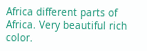Africa different parts of Africa. Very beautiful rich color.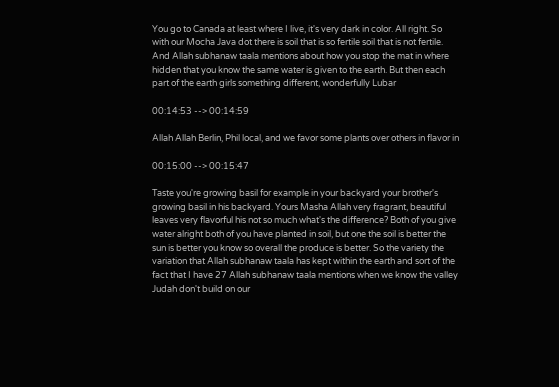You go to Canada at least where I live, it's very dark in color. All right. So with our Mocha Java dot there is soil that is so fertile soil that is not fertile. And Allah subhanaw taala mentions about how you stop the mat in where hidden that you know the same water is given to the earth. But then each part of the earth girls something different, wonderfully Lubar

00:14:53 --> 00:14:59

Allah Allah Berlin, Phil local, and we favor some plants over others in flavor in

00:15:00 --> 00:15:47

Taste you're growing basil for example in your backyard your brother's growing basil in his backyard. Yours Masha Allah very fragrant, beautiful leaves very flavorful his not so much what's the difference? Both of you give water alright both of you have planted in soil, but one the soil is better the sun is better you know so overall the produce is better. So the variety the variation that Allah subhanaw taala has kept within the earth and sort of the fact that I have 27 Allah subhanaw taala mentions when we know the valley Judah don't build on our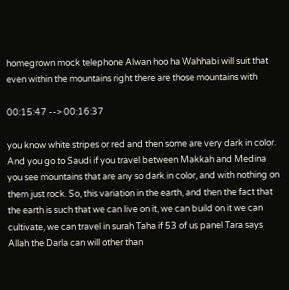homegrown mock telephone Alwan hoo ha Wahhabi will suit that even within the mountains right there are those mountains with

00:15:47 --> 00:16:37

you know white stripes or red and then some are very dark in color. And you go to Saudi if you travel between Makkah and Medina you see mountains that are any so dark in color, and with nothing on them just rock. So, this variation in the earth, and then the fact that the earth is such that we can live on it, we can build on it we can cultivate, we can travel in surah Taha if 53 of us panel Tara says Allah the Darla can will other than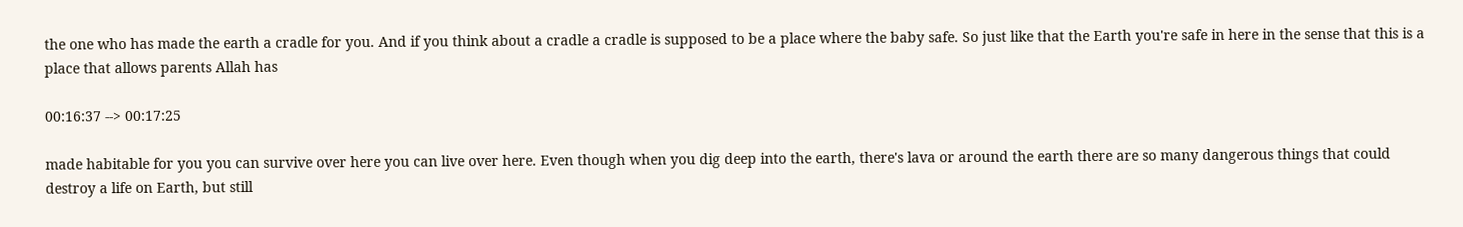the one who has made the earth a cradle for you. And if you think about a cradle a cradle is supposed to be a place where the baby safe. So just like that the Earth you're safe in here in the sense that this is a place that allows parents Allah has

00:16:37 --> 00:17:25

made habitable for you you can survive over here you can live over here. Even though when you dig deep into the earth, there's lava or around the earth there are so many dangerous things that could destroy a life on Earth, but still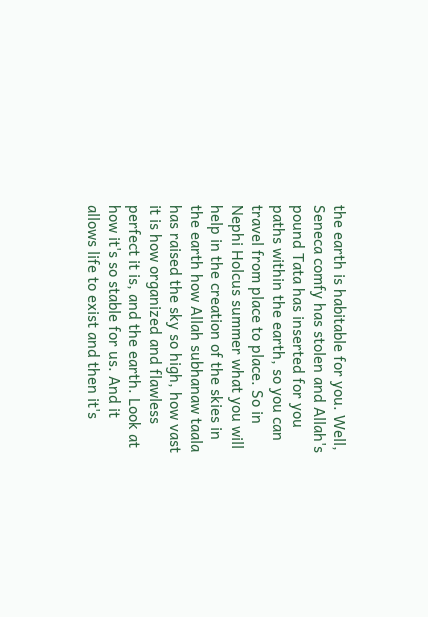the earth is habitable for you. Well, Seneca comfy has stolen and Allah's pound Tata has inserted for you paths within the earth, so you can travel from place to place. So in Nephi Holcus summer what you will help in the creation of the skies in the earth how Allah subhanaw taala has raised the sky so high, how vast it is how organized and flawless perfect it is, and the earth. Look at how it's so stable for us. And it allows life to exist and then it's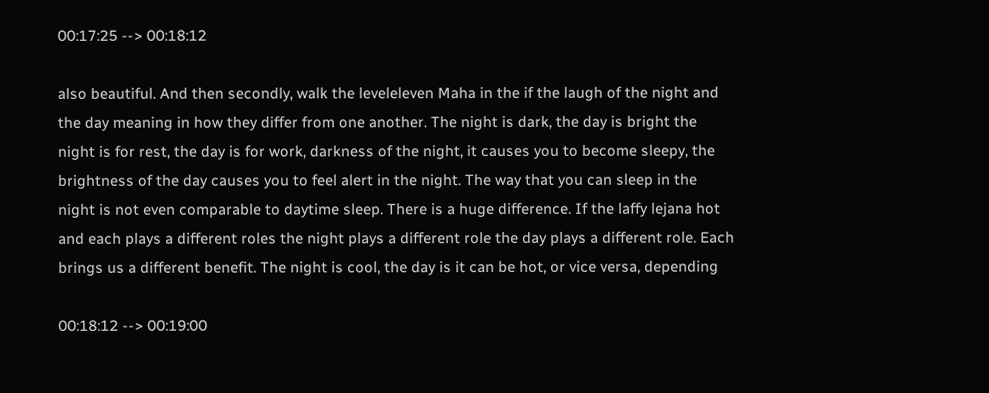00:17:25 --> 00:18:12

also beautiful. And then secondly, walk the leveleleven Maha in the if the laugh of the night and the day meaning in how they differ from one another. The night is dark, the day is bright the night is for rest, the day is for work, darkness of the night, it causes you to become sleepy, the brightness of the day causes you to feel alert in the night. The way that you can sleep in the night is not even comparable to daytime sleep. There is a huge difference. If the laffy lejana hot and each plays a different roles the night plays a different role the day plays a different role. Each brings us a different benefit. The night is cool, the day is it can be hot, or vice versa, depending

00:18:12 --> 00:19:00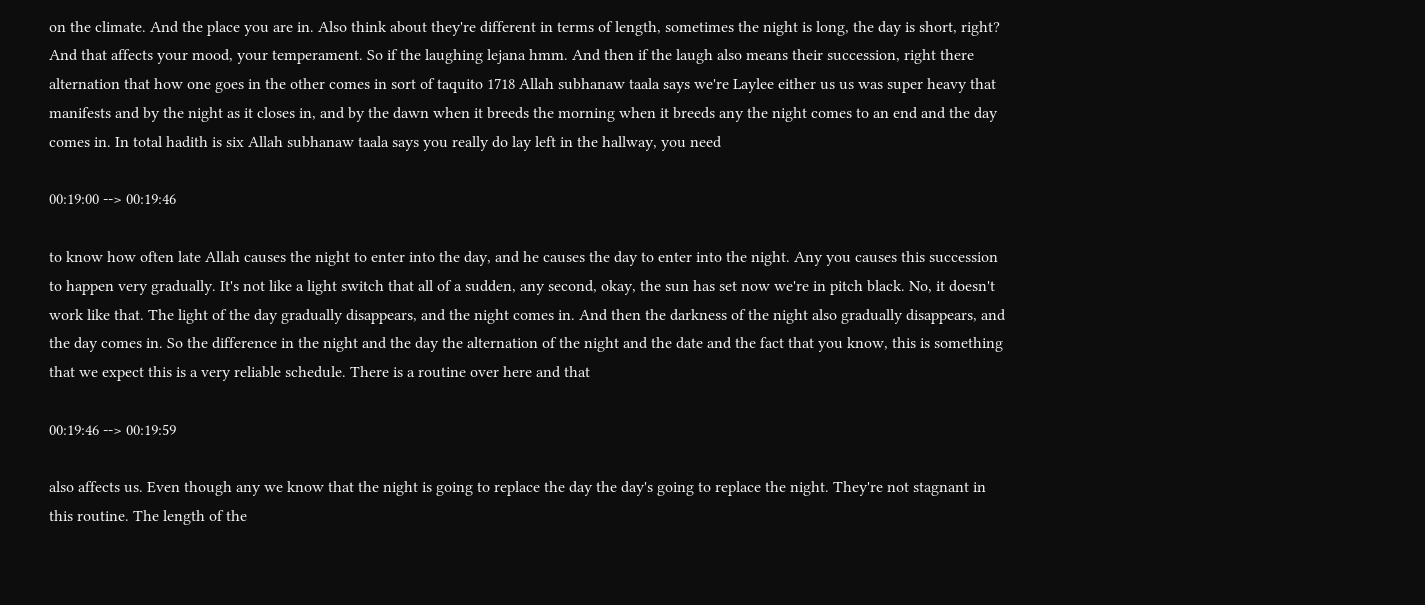on the climate. And the place you are in. Also think about they're different in terms of length, sometimes the night is long, the day is short, right? And that affects your mood, your temperament. So if the laughing lejana hmm. And then if the laugh also means their succession, right there alternation that how one goes in the other comes in sort of taquito 1718 Allah subhanaw taala says we're Laylee either us us was super heavy that manifests and by the night as it closes in, and by the dawn when it breeds the morning when it breeds any the night comes to an end and the day comes in. In total hadith is six Allah subhanaw taala says you really do lay left in the hallway, you need

00:19:00 --> 00:19:46

to know how often late Allah causes the night to enter into the day, and he causes the day to enter into the night. Any you causes this succession to happen very gradually. It's not like a light switch that all of a sudden, any second, okay, the sun has set now we're in pitch black. No, it doesn't work like that. The light of the day gradually disappears, and the night comes in. And then the darkness of the night also gradually disappears, and the day comes in. So the difference in the night and the day the alternation of the night and the date and the fact that you know, this is something that we expect this is a very reliable schedule. There is a routine over here and that

00:19:46 --> 00:19:59

also affects us. Even though any we know that the night is going to replace the day the day's going to replace the night. They're not stagnant in this routine. The length of the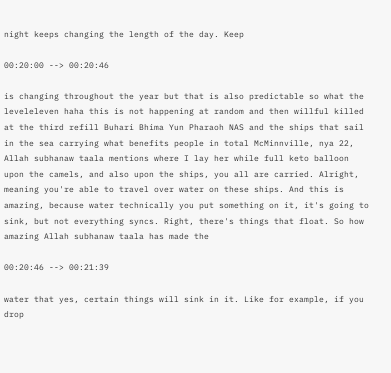night keeps changing the length of the day. Keep

00:20:00 --> 00:20:46

is changing throughout the year but that is also predictable so what the leveleleven haha this is not happening at random and then willful killed at the third refill Buhari Bhima Yun Pharaoh NAS and the ships that sail in the sea carrying what benefits people in total McMinnville, nya 22, Allah subhanaw taala mentions where I lay her while full keto balloon upon the camels, and also upon the ships, you all are carried. Alright, meaning you're able to travel over water on these ships. And this is amazing, because water technically you put something on it, it's going to sink, but not everything syncs. Right, there's things that float. So how amazing Allah subhanaw taala has made the

00:20:46 --> 00:21:39

water that yes, certain things will sink in it. Like for example, if you drop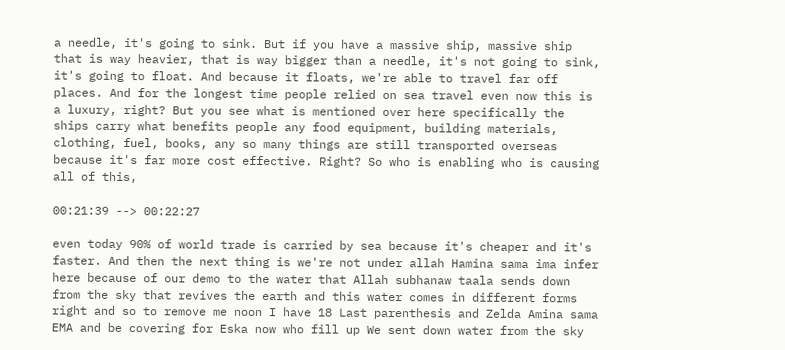a needle, it's going to sink. But if you have a massive ship, massive ship that is way heavier, that is way bigger than a needle, it's not going to sink, it's going to float. And because it floats, we're able to travel far off places. And for the longest time people relied on sea travel even now this is a luxury, right? But you see what is mentioned over here specifically the ships carry what benefits people any food equipment, building materials, clothing, fuel, books, any so many things are still transported overseas because it's far more cost effective. Right? So who is enabling who is causing all of this,

00:21:39 --> 00:22:27

even today 90% of world trade is carried by sea because it's cheaper and it's faster. And then the next thing is we're not under allah Hamina sama ima infer here because of our demo to the water that Allah subhanaw taala sends down from the sky that revives the earth and this water comes in different forms right and so to remove me noon I have 18 Last parenthesis and Zelda Amina sama EMA and be covering for Eska now who fill up We sent down water from the sky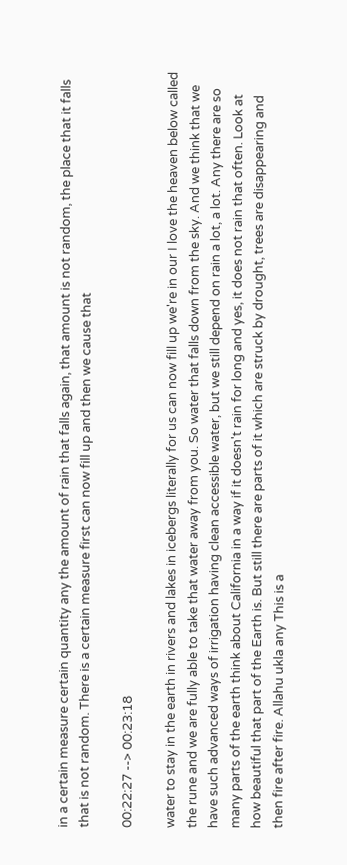in a certain measure certain quantity any the amount of rain that falls again, that amount is not random, the place that it falls that is not random. There is a certain measure first can now fill up and then we cause that

00:22:27 --> 00:23:18

water to stay in the earth in rivers and lakes in icebergs literally for us can now fill up we're in our I love the heaven below called the rune and we are fully able to take that water away from you. So water that falls down from the sky. And we think that we have such advanced ways of irrigation having clean accessible water, but we still depend on rain a lot, a lot. Any there are so many parts of the earth think about California in a way if it doesn't rain for long and yes, it does not rain that often. Look at how beautiful that part of the Earth is. But still there are parts of it which are struck by drought, trees are disappearing and then fire after fire. Allahu ukla any This is a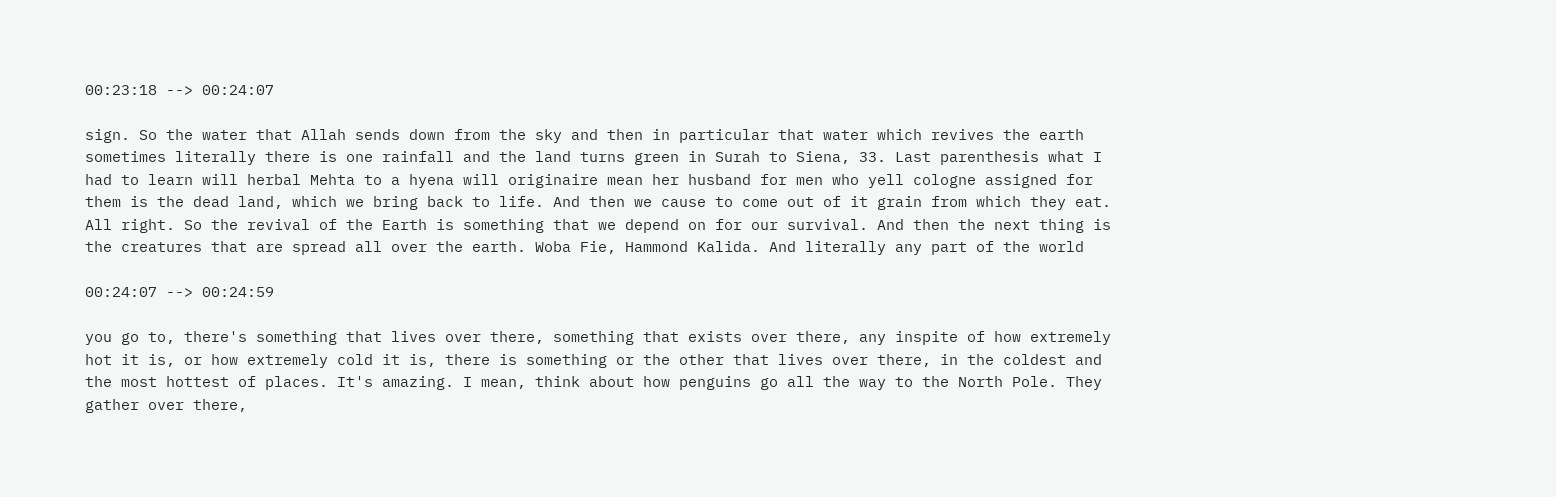00:23:18 --> 00:24:07

sign. So the water that Allah sends down from the sky and then in particular that water which revives the earth sometimes literally there is one rainfall and the land turns green in Surah to Siena, 33. Last parenthesis what I had to learn will herbal Mehta to a hyena will originaire mean her husband for men who yell cologne assigned for them is the dead land, which we bring back to life. And then we cause to come out of it grain from which they eat. All right. So the revival of the Earth is something that we depend on for our survival. And then the next thing is the creatures that are spread all over the earth. Woba Fie, Hammond Kalida. And literally any part of the world

00:24:07 --> 00:24:59

you go to, there's something that lives over there, something that exists over there, any inspite of how extremely hot it is, or how extremely cold it is, there is something or the other that lives over there, in the coldest and the most hottest of places. It's amazing. I mean, think about how penguins go all the way to the North Pole. They gather over there,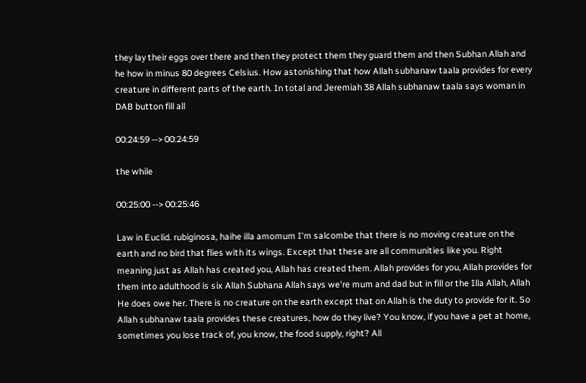they lay their eggs over there and then they protect them they guard them and then Subhan Allah and he how in minus 80 degrees Celsius. How astonishing that how Allah subhanaw taala provides for every creature in different parts of the earth. In total and Jeremiah 38 Allah subhanaw taala says woman in DAB button fill all

00:24:59 --> 00:24:59

the while

00:25:00 --> 00:25:46

Law in Euclid. rubiginosa, haihe illa amomum I'm salcombe that there is no moving creature on the earth and no bird that flies with its wings. Except that these are all communities like you. Right meaning just as Allah has created you, Allah has created them. Allah provides for you, Allah provides for them into adulthood is six Allah Subhana Allah says we're mum and dad but in fill or the Illa Allah, Allah He does owe her. There is no creature on the earth except that on Allah is the duty to provide for it. So Allah subhanaw taala provides these creatures, how do they live? You know, if you have a pet at home, sometimes you lose track of, you know, the food supply, right? All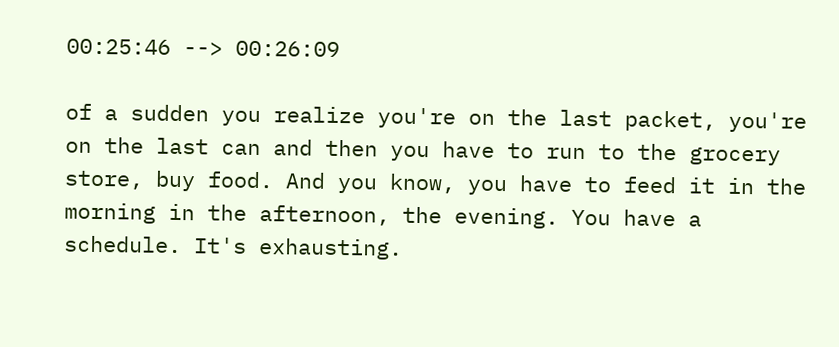00:25:46 --> 00:26:09

of a sudden you realize you're on the last packet, you're on the last can and then you have to run to the grocery store, buy food. And you know, you have to feed it in the morning in the afternoon, the evening. You have a schedule. It's exhausting.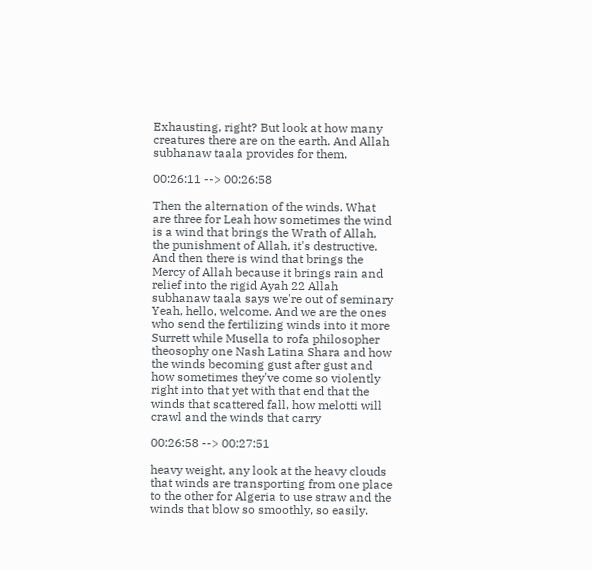Exhausting, right? But look at how many creatures there are on the earth. And Allah subhanaw taala provides for them.

00:26:11 --> 00:26:58

Then the alternation of the winds. What are three for Leah how sometimes the wind is a wind that brings the Wrath of Allah, the punishment of Allah, it's destructive. And then there is wind that brings the Mercy of Allah because it brings rain and relief into the rigid Ayah 22 Allah subhanaw taala says we're out of seminary Yeah, hello, welcome. And we are the ones who send the fertilizing winds into it more Surrett while Musella to rofa philosopher theosophy one Nash Latina Shara and how the winds becoming gust after gust and how sometimes they've come so violently right into that yet with that end that the winds that scattered fall, how melotti will crawl and the winds that carry

00:26:58 --> 00:27:51

heavy weight, any look at the heavy clouds that winds are transporting from one place to the other for Algeria to use straw and the winds that blow so smoothly, so easily.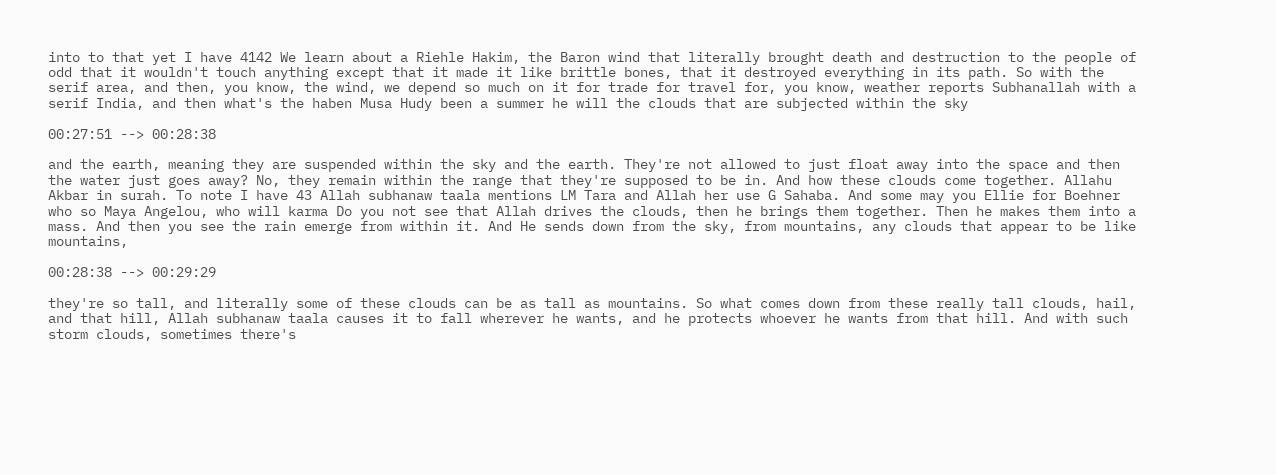into to that yet I have 4142 We learn about a Riehle Hakim, the Baron wind that literally brought death and destruction to the people of odd that it wouldn't touch anything except that it made it like brittle bones, that it destroyed everything in its path. So with the serif area, and then, you know, the wind, we depend so much on it for trade for travel for, you know, weather reports Subhanallah with a serif India, and then what's the haben Musa Hudy been a summer he will the clouds that are subjected within the sky

00:27:51 --> 00:28:38

and the earth, meaning they are suspended within the sky and the earth. They're not allowed to just float away into the space and then the water just goes away? No, they remain within the range that they're supposed to be in. And how these clouds come together. Allahu Akbar in surah. To note I have 43 Allah subhanaw taala mentions LM Tara and Allah her use G Sahaba. And some may you Ellie for Boehner who so Maya Angelou, who will karma Do you not see that Allah drives the clouds, then he brings them together. Then he makes them into a mass. And then you see the rain emerge from within it. And He sends down from the sky, from mountains, any clouds that appear to be like mountains,

00:28:38 --> 00:29:29

they're so tall, and literally some of these clouds can be as tall as mountains. So what comes down from these really tall clouds, hail, and that hill, Allah subhanaw taala causes it to fall wherever he wants, and he protects whoever he wants from that hill. And with such storm clouds, sometimes there's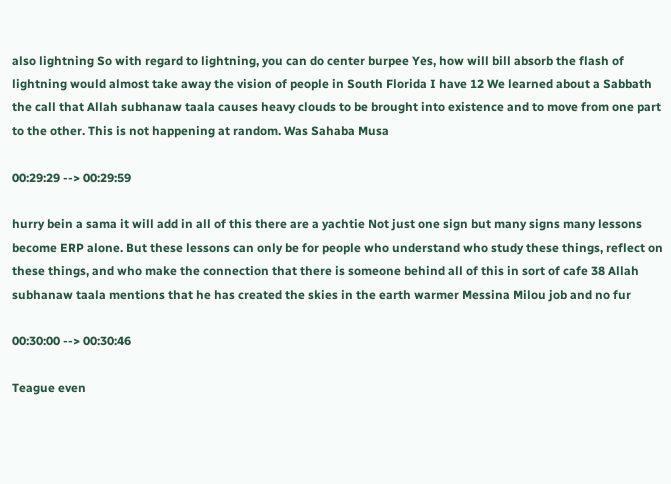also lightning So with regard to lightning, you can do center burpee Yes, how will bill absorb the flash of lightning would almost take away the vision of people in South Florida I have 12 We learned about a Sabbath the call that Allah subhanaw taala causes heavy clouds to be brought into existence and to move from one part to the other. This is not happening at random. Was Sahaba Musa

00:29:29 --> 00:29:59

hurry bein a sama it will add in all of this there are a yachtie Not just one sign but many signs many lessons become ERP alone. But these lessons can only be for people who understand who study these things, reflect on these things, and who make the connection that there is someone behind all of this in sort of cafe 38 Allah subhanaw taala mentions that he has created the skies in the earth warmer Messina Milou job and no fur

00:30:00 --> 00:30:46

Teague even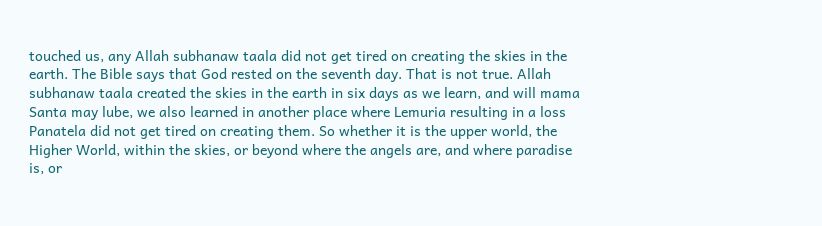touched us, any Allah subhanaw taala did not get tired on creating the skies in the earth. The Bible says that God rested on the seventh day. That is not true. Allah subhanaw taala created the skies in the earth in six days as we learn, and will mama Santa may lube, we also learned in another place where Lemuria resulting in a loss Panatela did not get tired on creating them. So whether it is the upper world, the Higher World, within the skies, or beyond where the angels are, and where paradise is, or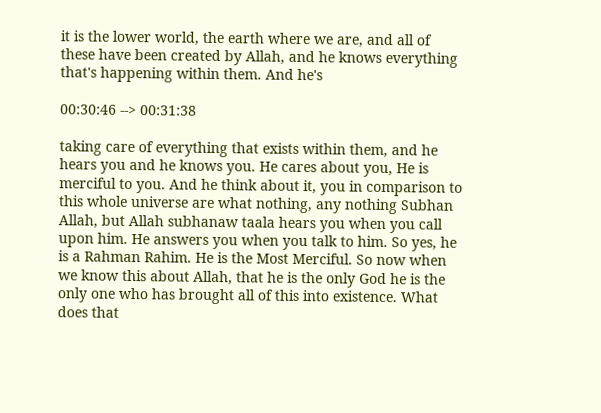it is the lower world, the earth where we are, and all of these have been created by Allah, and he knows everything that's happening within them. And he's

00:30:46 --> 00:31:38

taking care of everything that exists within them, and he hears you and he knows you. He cares about you, He is merciful to you. And he think about it, you in comparison to this whole universe are what nothing, any nothing Subhan Allah, but Allah subhanaw taala hears you when you call upon him. He answers you when you talk to him. So yes, he is a Rahman Rahim. He is the Most Merciful. So now when we know this about Allah, that he is the only God he is the only one who has brought all of this into existence. What does that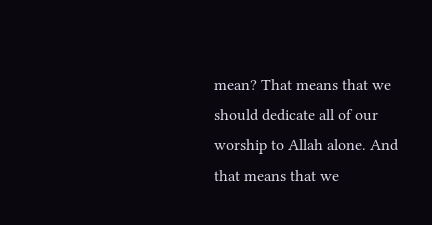mean? That means that we should dedicate all of our worship to Allah alone. And that means that we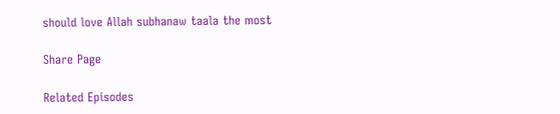should love Allah subhanaw taala the most

Share Page

Related Episodes